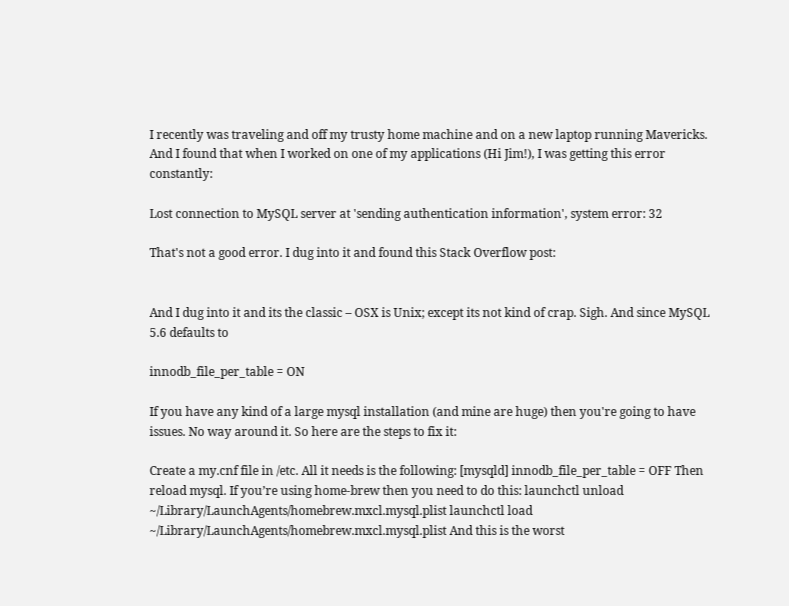I recently was traveling and off my trusty home machine and on a new laptop running Mavericks. And I found that when I worked on one of my applications (Hi Jim!), I was getting this error constantly:

Lost connection to MySQL server at 'sending authentication information', system error: 32

That's not a good error. I dug into it and found this Stack Overflow post:


And I dug into it and its the classic – OSX is Unix; except its not kind of crap. Sigh. And since MySQL 5.6 defaults to

innodb_file_per_table = ON

If you have any kind of a large mysql installation (and mine are huge) then you're going to have issues. No way around it. So here are the steps to fix it:

Create a my.cnf file in /etc. All it needs is the following: [mysqld] innodb_file_per_table = OFF Then reload mysql. If you’re using home-brew then you need to do this: launchctl unload ~/Library/LaunchAgents/homebrew.mxcl.mysql.plist launchctl load ~/Library/LaunchAgents/homebrew.mxcl.mysql.plist And this is the worst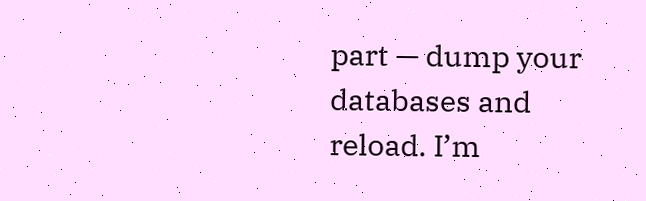part — dump your databases and reload. I’m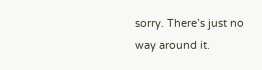sorry. There’s just no way around it.